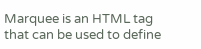Marquee is an HTML tag that can be used to define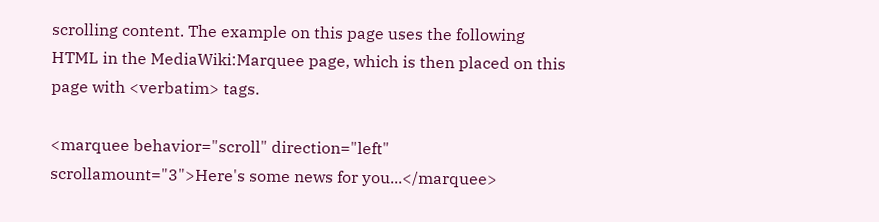scrolling content. The example on this page uses the following HTML in the MediaWiki:Marquee page, which is then placed on this page with <verbatim> tags.

<marquee behavior="scroll" direction="left" scrollamount="3">Here's some news for you...</marquee>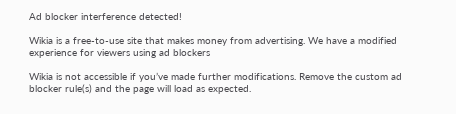Ad blocker interference detected!

Wikia is a free-to-use site that makes money from advertising. We have a modified experience for viewers using ad blockers

Wikia is not accessible if you’ve made further modifications. Remove the custom ad blocker rule(s) and the page will load as expected.